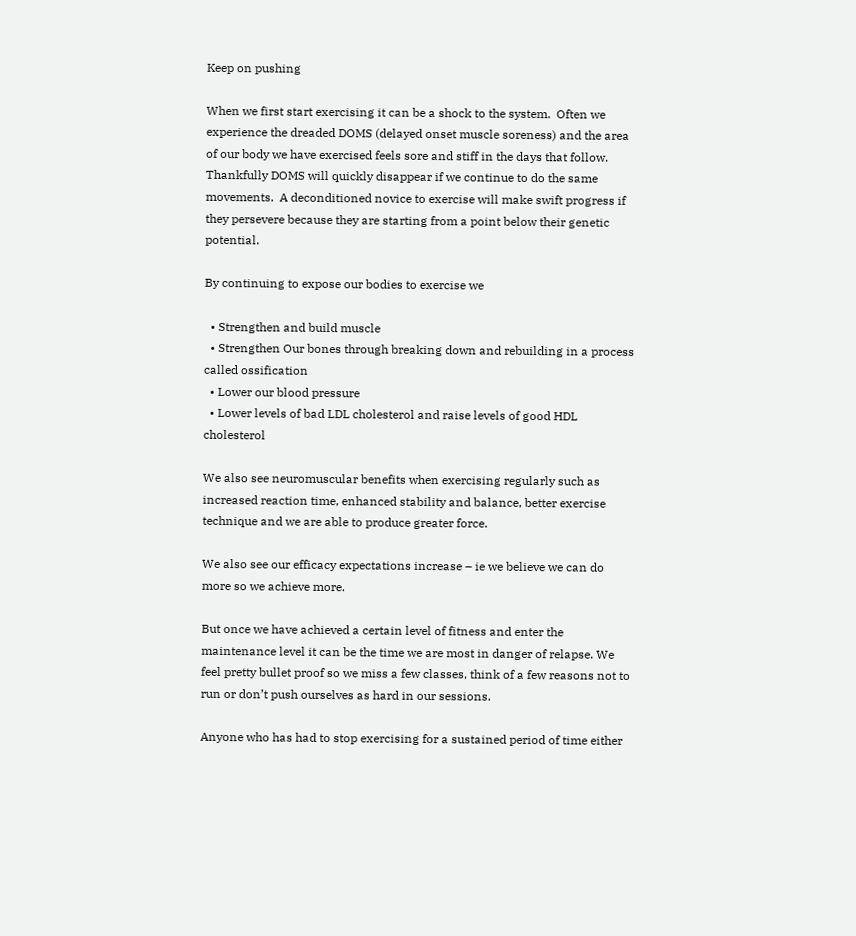Keep on pushing

When we first start exercising it can be a shock to the system.  Often we experience the dreaded DOMS (delayed onset muscle soreness) and the area of our body we have exercised feels sore and stiff in the days that follow. Thankfully DOMS will quickly disappear if we continue to do the same movements.  A deconditioned novice to exercise will make swift progress if they persevere because they are starting from a point below their genetic potential.

By continuing to expose our bodies to exercise we

  • Strengthen and build muscle
  • Strengthen Our bones through breaking down and rebuilding in a process called ossification
  • Lower our blood pressure
  • Lower levels of bad LDL cholesterol and raise levels of good HDL cholesterol

We also see neuromuscular benefits when exercising regularly such as increased reaction time, enhanced stability and balance, better exercise technique and we are able to produce greater force.

We also see our efficacy expectations increase – ie we believe we can do more so we achieve more.

But once we have achieved a certain level of fitness and enter the maintenance level it can be the time we are most in danger of relapse. We feel pretty bullet proof so we miss a few classes, think of a few reasons not to run or don’t push ourselves as hard in our sessions.

Anyone who has had to stop exercising for a sustained period of time either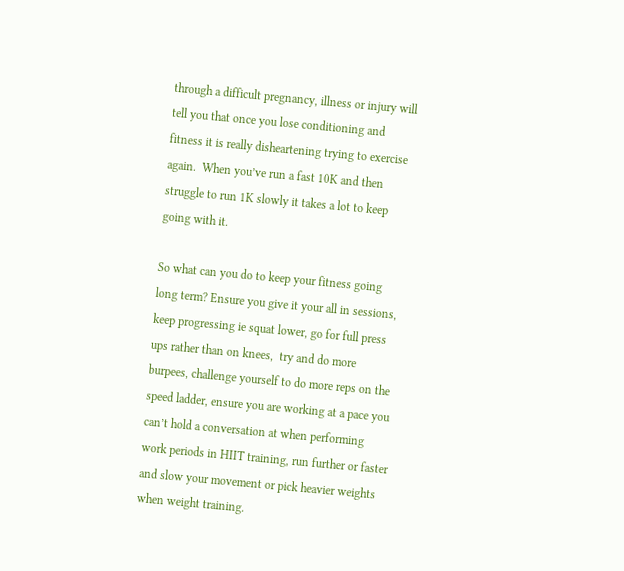through a difficult pregnancy, illness or injury will tell you that once you lose conditioning and fitness it is really disheartening trying to exercise again.  When you’ve run a fast 10K and then struggle to run 1K slowly it takes a lot to keep going with it.

So what can you do to keep your fitness going long term? Ensure you give it your all in sessions, keep progressing ie squat lower, go for full press ups rather than on knees,  try and do more burpees, challenge yourself to do more reps on the speed ladder, ensure you are working at a pace you can’t hold a conversation at when performing work periods in HIIT training, run further or faster and slow your movement or pick heavier weights when weight training.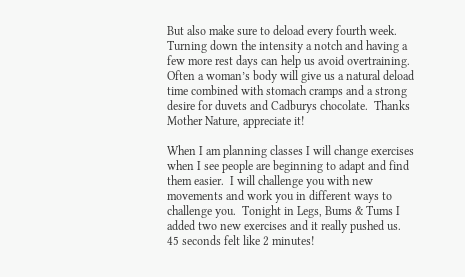But also make sure to deload every fourth week.  Turning down the intensity a notch and having a few more rest days can help us avoid overtraining.  Often a woman’s body will give us a natural deload time combined with stomach cramps and a strong desire for duvets and Cadburys chocolate.  Thanks Mother Nature, appreciate it!

When I am planning classes I will change exercises when I see people are beginning to adapt and find them easier.  I will challenge you with new movements and work you in different ways to challenge you.  Tonight in Legs, Bums & Tums I added two new exercises and it really pushed us.  45 seconds felt like 2 minutes!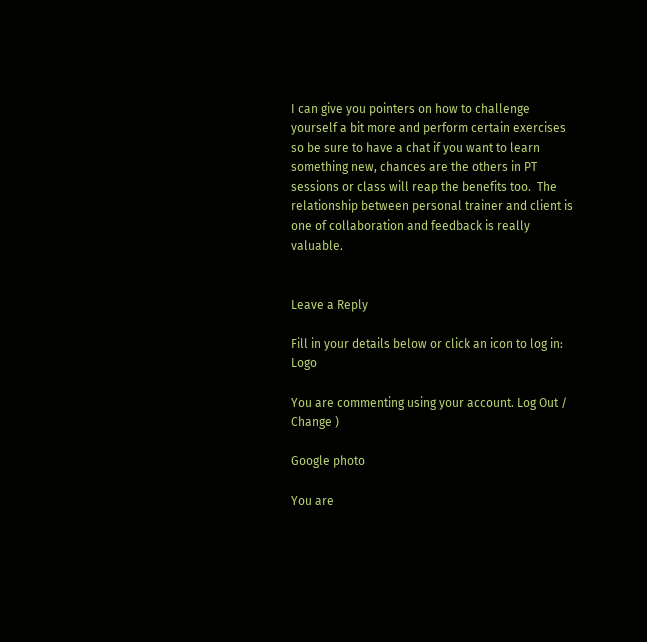I can give you pointers on how to challenge yourself a bit more and perform certain exercises so be sure to have a chat if you want to learn something new, chances are the others in PT sessions or class will reap the benefits too.  The relationship between personal trainer and client is one of collaboration and feedback is really valuable.


Leave a Reply

Fill in your details below or click an icon to log in: Logo

You are commenting using your account. Log Out /  Change )

Google photo

You are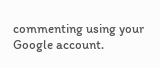commenting using your Google account.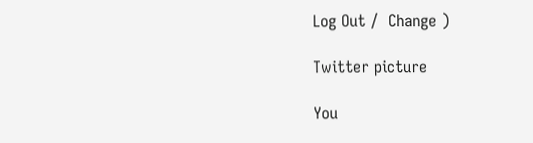Log Out /  Change )

Twitter picture

You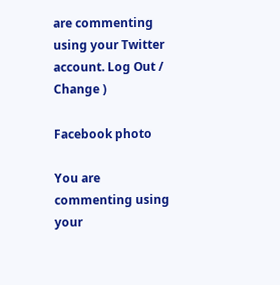are commenting using your Twitter account. Log Out /  Change )

Facebook photo

You are commenting using your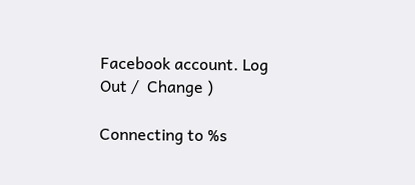Facebook account. Log Out /  Change )

Connecting to %s